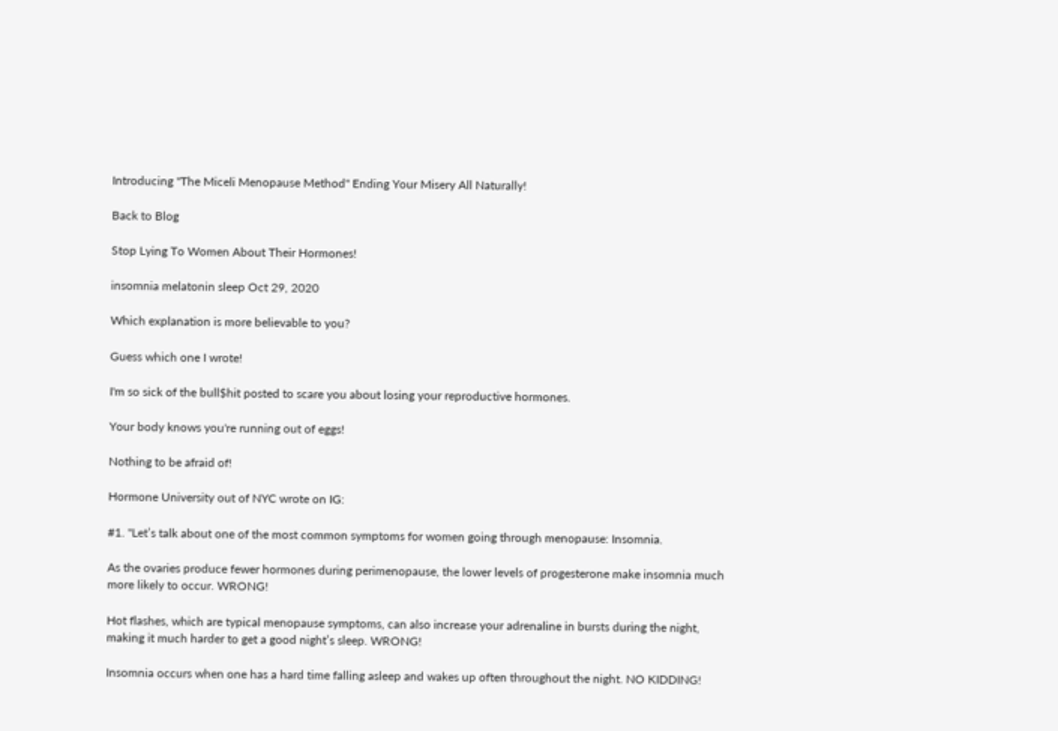Introducing "The Miceli Menopause Method" Ending Your Misery All Naturally!

Back to Blog

Stop Lying To Women About Their Hormones!

insomnia melatonin sleep Oct 29, 2020

Which explanation is more believable to you?

Guess which one I wrote!

I'm so sick of the bull$hit posted to scare you about losing your reproductive hormones.

Your body knows you're running out of eggs!

Nothing to be afraid of!

Hormone University out of NYC wrote on IG:

#1. "Let’s talk about one of the most common symptoms for women going through menopause: Insomnia.

As the ovaries produce fewer hormones during perimenopause, the lower levels of progesterone make insomnia much more likely to occur. WRONG!

Hot flashes, which are typical menopause symptoms, can also increase your adrenaline in bursts during the night, making it much harder to get a good night’s sleep. WRONG!

Insomnia occurs when one has a hard time falling asleep and wakes up often throughout the night. NO KIDDING!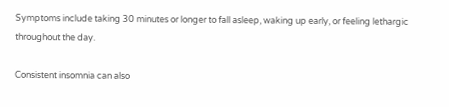Symptoms include taking 30 minutes or longer to fall asleep, waking up early, or feeling lethargic throughout the day.

Consistent insomnia can also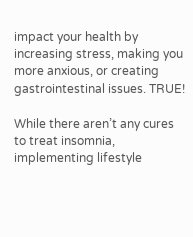impact your health by increasing stress, making you more anxious, or creating gastrointestinal issues. TRUE!

While there aren’t any cures to treat insomnia, implementing lifestyle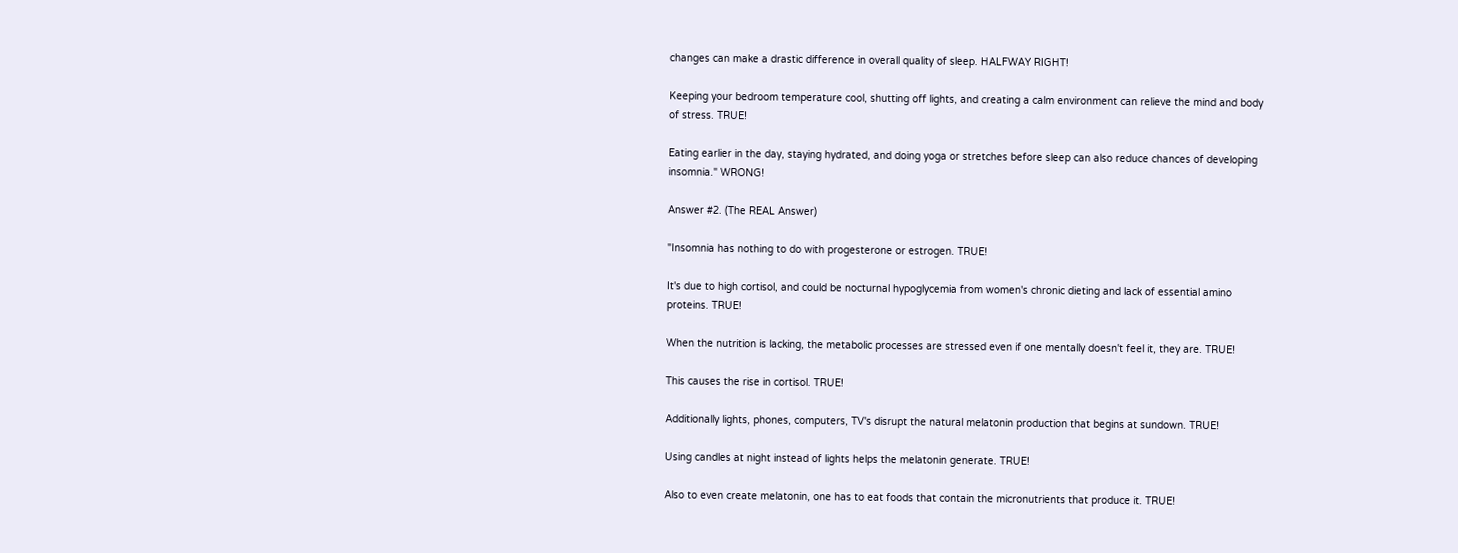changes can make a drastic difference in overall quality of sleep. HALFWAY RIGHT!

Keeping your bedroom temperature cool, shutting off lights, and creating a calm environment can relieve the mind and body of stress. TRUE!

Eating earlier in the day, staying hydrated, and doing yoga or stretches before sleep can also reduce chances of developing insomnia." WRONG!

Answer #2. (The REAL Answer)

"Insomnia has nothing to do with progesterone or estrogen. TRUE!

It's due to high cortisol, and could be nocturnal hypoglycemia from women's chronic dieting and lack of essential amino proteins. TRUE!

When the nutrition is lacking, the metabolic processes are stressed even if one mentally doesn't feel it, they are. TRUE!

This causes the rise in cortisol. TRUE!

Additionally lights, phones, computers, TV's disrupt the natural melatonin production that begins at sundown. TRUE!

Using candles at night instead of lights helps the melatonin generate. TRUE!

Also to even create melatonin, one has to eat foods that contain the micronutrients that produce it. TRUE!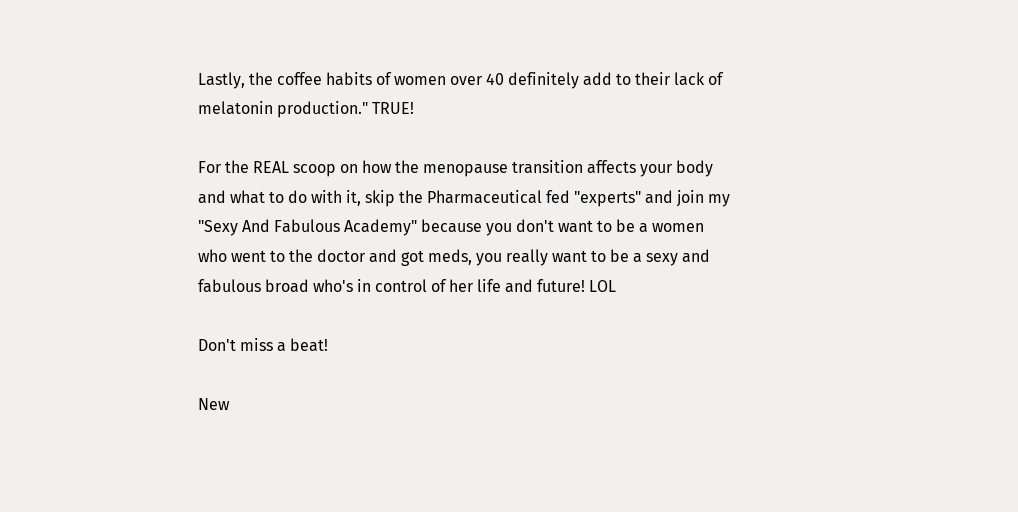Lastly, the coffee habits of women over 40 definitely add to their lack of melatonin production." TRUE!

For the REAL scoop on how the menopause transition affects your body and what to do with it, skip the Pharmaceutical fed "experts" and join my "Sexy And Fabulous Academy" because you don't want to be a women who went to the doctor and got meds, you really want to be a sexy and fabulous broad who's in control of her life and future! LOL

Don't miss a beat!

New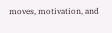moves, motivation, and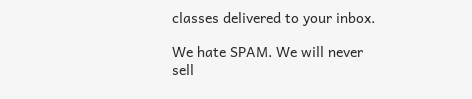classes delivered to your inbox.

We hate SPAM. We will never sell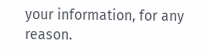your information, for any reason.